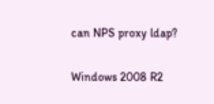can NPS proxy ldap?

Windows 2008 R2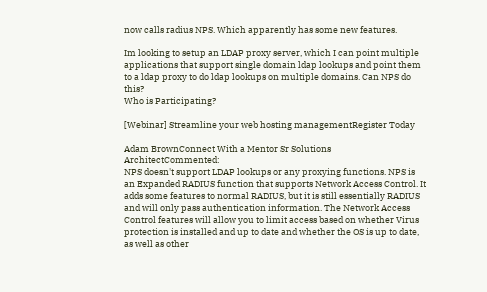now calls radius NPS. Which apparently has some new features.

Im looking to setup an LDAP proxy server, which I can point multiple applications that support single domain ldap lookups and point them to a ldap proxy to do ldap lookups on multiple domains. Can NPS do this?
Who is Participating?

[Webinar] Streamline your web hosting managementRegister Today

Adam BrownConnect With a Mentor Sr Solutions ArchitectCommented:
NPS doesn't support LDAP lookups or any proxying functions. NPS is an Expanded RADIUS function that supports Network Access Control. It adds some features to normal RADIUS, but it is still essentially RADIUS and will only pass authentication information. The Network Access Control features will allow you to limit access based on whether Virus protection is installed and up to date and whether the OS is up to date, as well as other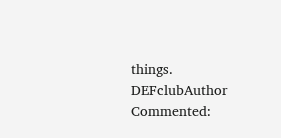things.
DEFclubAuthor Commented: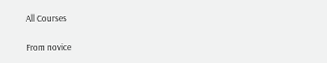All Courses

From novice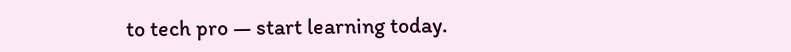to tech pro — start learning today.